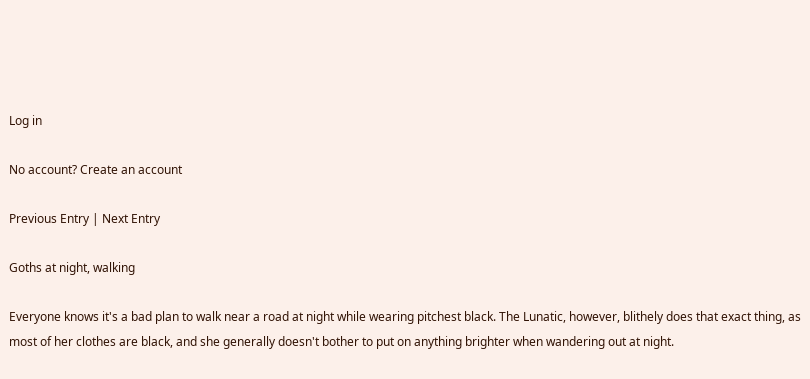Log in

No account? Create an account

Previous Entry | Next Entry

Goths at night, walking

Everyone knows it's a bad plan to walk near a road at night while wearing pitchest black. The Lunatic, however, blithely does that exact thing, as most of her clothes are black, and she generally doesn't bother to put on anything brighter when wandering out at night.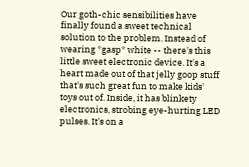Our goth-chic sensibilities have finally found a sweet technical solution to the problem. Instead of wearing *gasp* white -- there's this little sweet electronic device. It's a heart made out of that jelly goop stuff that's such great fun to make kids' toys out of. Inside, it has blinkety electronics, strobing eye-hurting LED pulses. It's on a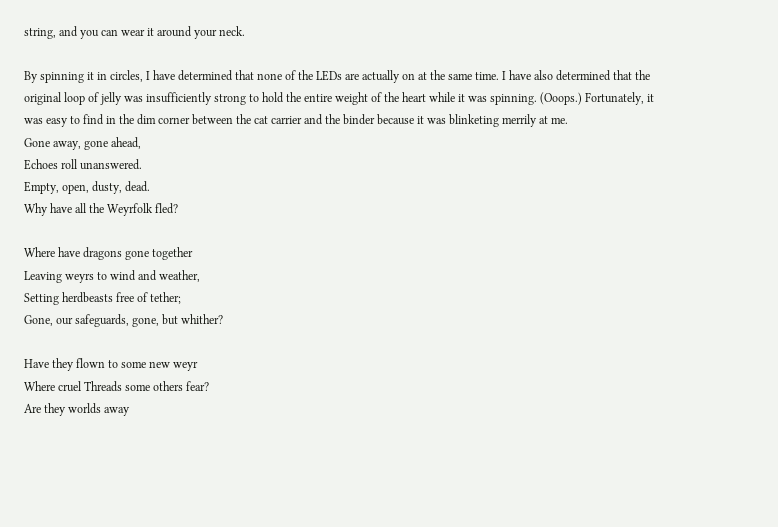string, and you can wear it around your neck.

By spinning it in circles, I have determined that none of the LEDs are actually on at the same time. I have also determined that the original loop of jelly was insufficiently strong to hold the entire weight of the heart while it was spinning. (Ooops.) Fortunately, it was easy to find in the dim corner between the cat carrier and the binder because it was blinketing merrily at me.
Gone away, gone ahead,
Echoes roll unanswered.
Empty, open, dusty, dead.
Why have all the Weyrfolk fled?

Where have dragons gone together
Leaving weyrs to wind and weather,
Setting herdbeasts free of tether;
Gone, our safeguards, gone, but whither?

Have they flown to some new weyr
Where cruel Threads some others fear?
Are they worlds away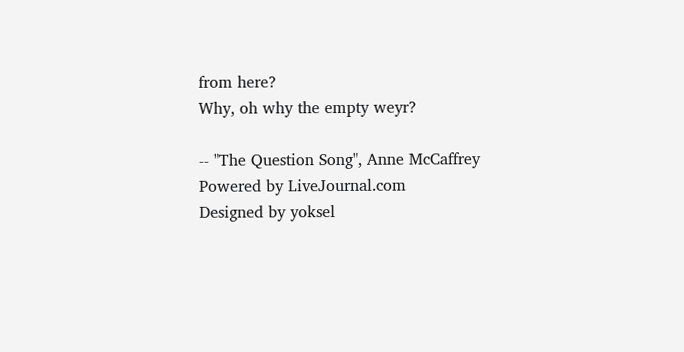from here?
Why, oh why the empty weyr?

-- "The Question Song", Anne McCaffrey
Powered by LiveJournal.com
Designed by yoksel